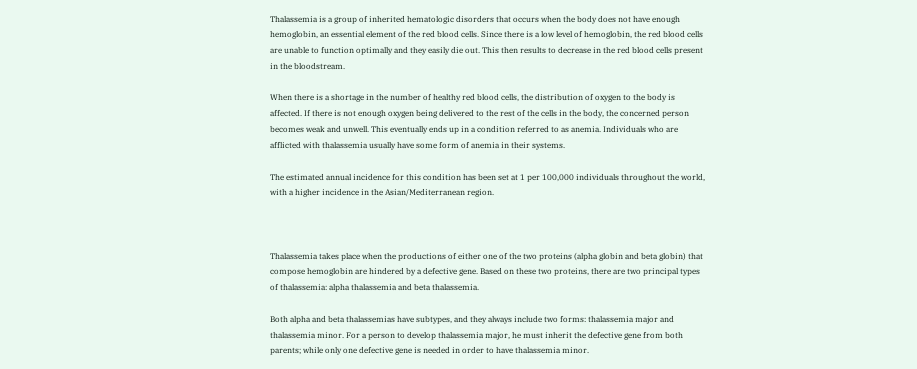Thalassemia is a group of inherited hematologic disorders that occurs when the body does not have enough hemoglobin, an essential element of the red blood cells. Since there is a low level of hemoglobin, the red blood cells are unable to function optimally and they easily die out. This then results to decrease in the red blood cells present in the bloodstream.

When there is a shortage in the number of healthy red blood cells, the distribution of oxygen to the body is affected. If there is not enough oxygen being delivered to the rest of the cells in the body, the concerned person becomes weak and unwell. This eventually ends up in a condition referred to as anemia. Individuals who are afflicted with thalassemia usually have some form of anemia in their systems.

The estimated annual incidence for this condition has been set at 1 per 100,000 individuals throughout the world, with a higher incidence in the Asian/Mediterranean region.



Thalassemia takes place when the productions of either one of the two proteins (alpha globin and beta globin) that compose hemoglobin are hindered by a defective gene. Based on these two proteins, there are two principal types of thalassemia: alpha thalassemia and beta thalassemia.

Both alpha and beta thalassemias have subtypes, and they always include two forms: thalassemia major and thalassemia minor. For a person to develop thalassemia major, he must inherit the defective gene from both parents; while only one defective gene is needed in order to have thalassemia minor.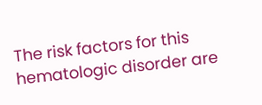The risk factors for this hematologic disorder are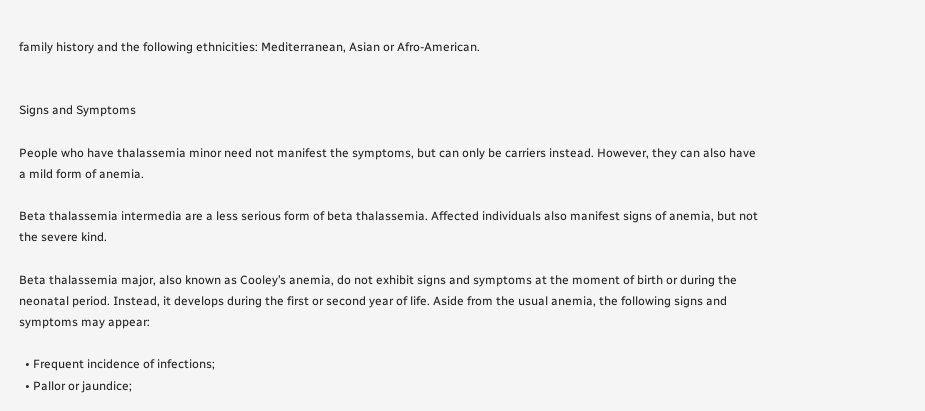family history and the following ethnicities: Mediterranean, Asian or Afro-American.


Signs and Symptoms

People who have thalassemia minor need not manifest the symptoms, but can only be carriers instead. However, they can also have a mild form of anemia.

Beta thalassemia intermedia are a less serious form of beta thalassemia. Affected individuals also manifest signs of anemia, but not the severe kind.

Beta thalassemia major, also known as Cooley’s anemia, do not exhibit signs and symptoms at the moment of birth or during the neonatal period. Instead, it develops during the first or second year of life. Aside from the usual anemia, the following signs and symptoms may appear:

  • Frequent incidence of infections;
  • Pallor or jaundice;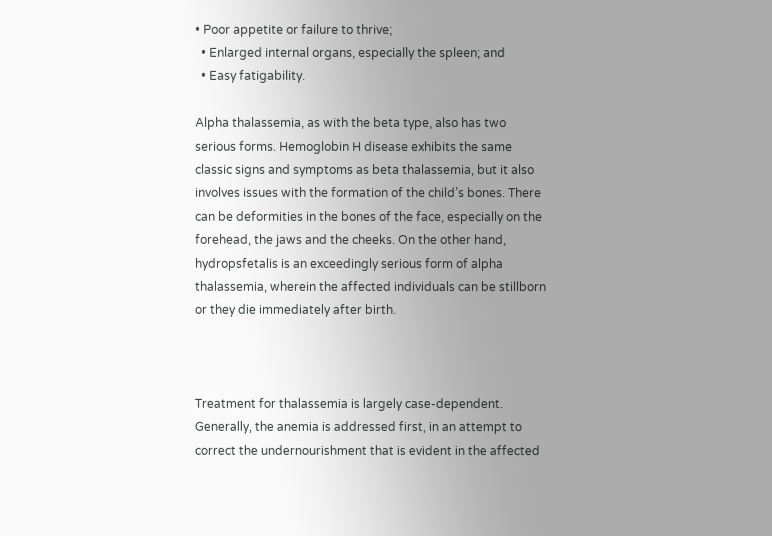• Poor appetite or failure to thrive;
  • Enlarged internal organs, especially the spleen; and
  • Easy fatigability.

Alpha thalassemia, as with the beta type, also has two serious forms. Hemoglobin H disease exhibits the same classic signs and symptoms as beta thalassemia, but it also involves issues with the formation of the child’s bones. There can be deformities in the bones of the face, especially on the forehead, the jaws and the cheeks. On the other hand, hydropsfetalis is an exceedingly serious form of alpha thalassemia, wherein the affected individuals can be stillborn or they die immediately after birth.



Treatment for thalassemia is largely case-dependent. Generally, the anemia is addressed first, in an attempt to correct the undernourishment that is evident in the affected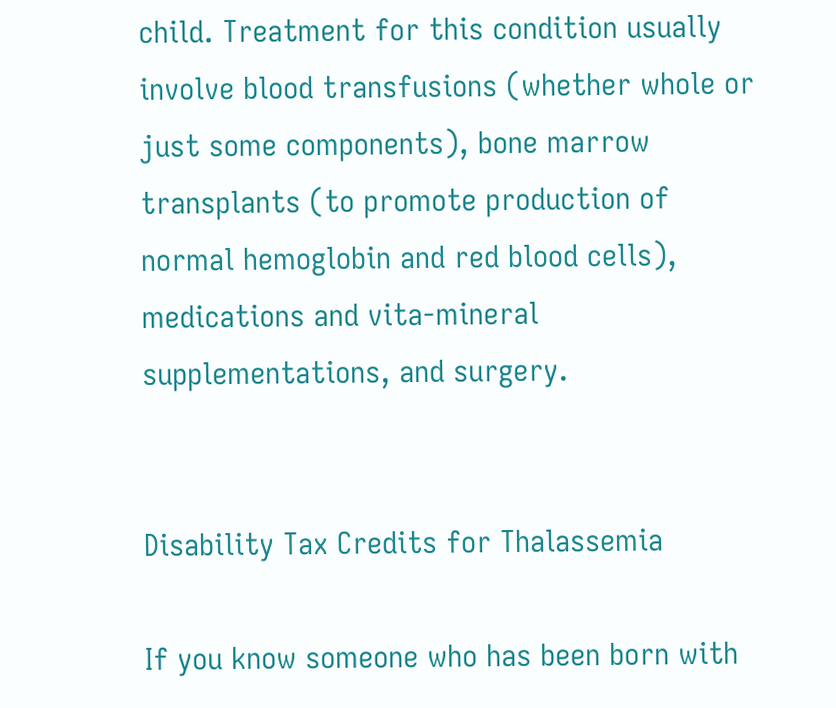child. Treatment for this condition usually involve blood transfusions (whether whole or just some components), bone marrow transplants (to promote production of normal hemoglobin and red blood cells), medications and vita-mineral supplementations, and surgery.


Disability Tax Credits for Thalassemia

If you know someone who has been born with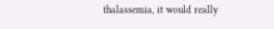thalassemia, it would really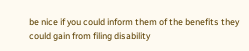be nice if you could inform them of the benefits they could gain from filing disability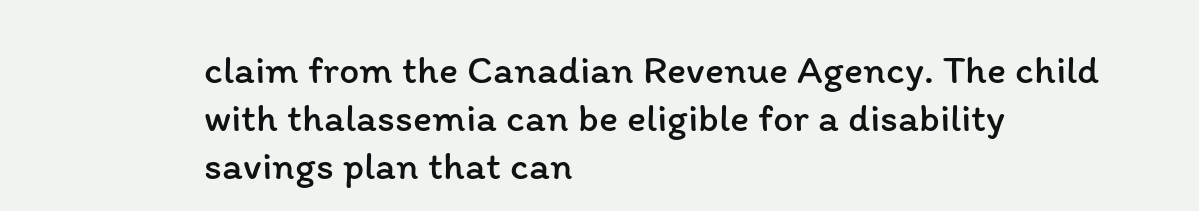claim from the Canadian Revenue Agency. The child with thalassemia can be eligible for a disability savings plan that can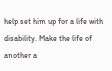help set him up for a life with disability. Make the life of another a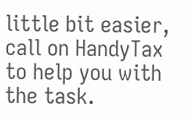little bit easier, call on HandyTax to help you with the task.